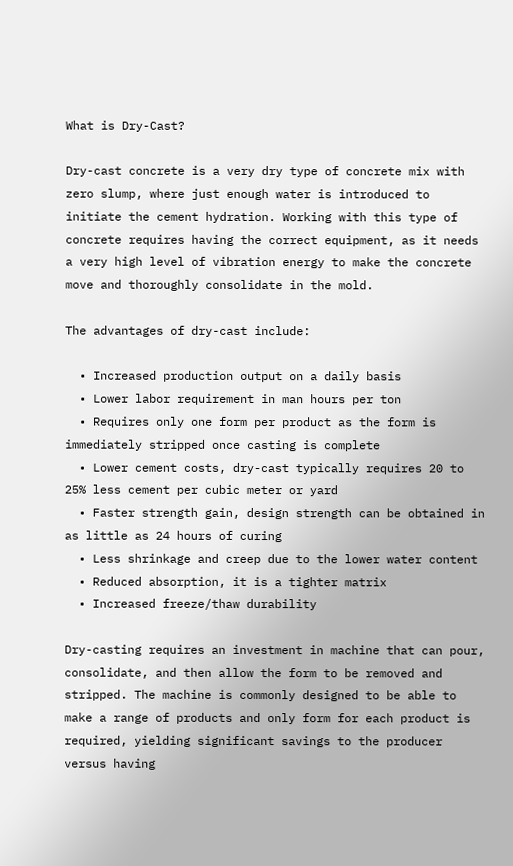What is Dry-Cast?

Dry-cast concrete is a very dry type of concrete mix with zero slump, where just enough water is introduced to initiate the cement hydration. Working with this type of concrete requires having the correct equipment, as it needs a very high level of vibration energy to make the concrete move and thoroughly consolidate in the mold.

The advantages of dry-cast include:

  • Increased production output on a daily basis
  • Lower labor requirement in man hours per ton
  • Requires only one form per product as the form is immediately stripped once casting is complete
  • Lower cement costs, dry-cast typically requires 20 to 25% less cement per cubic meter or yard
  • Faster strength gain, design strength can be obtained in as little as 24 hours of curing
  • Less shrinkage and creep due to the lower water content
  • Reduced absorption, it is a tighter matrix
  • Increased freeze/thaw durability

Dry-casting requires an investment in machine that can pour, consolidate, and then allow the form to be removed and stripped. The machine is commonly designed to be able to make a range of products and only form for each product is required, yielding significant savings to the producer versus having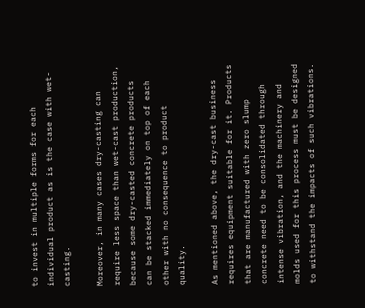to invest in multiple forms for each individual product as is the case with wet-casting.

Moreover, in many cases dry-casting can require less space than wet-cast production, because some dry-casted concrete products can be stacked immediately on top of each other with no consequence to product quality.

As mentioned above, the dry-cast business requires equipment suitable for it. Products that are manufactured with zero slump concrete need to be consolidated through intense vibration, and the machinery and molds used for this process must be designed to withstand the impacts of such vibrations.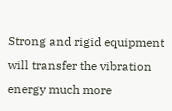Strong and rigid equipment will transfer the vibration energy much more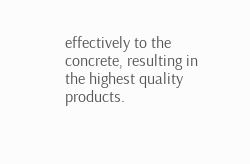effectively to the concrete, resulting in the highest quality products.